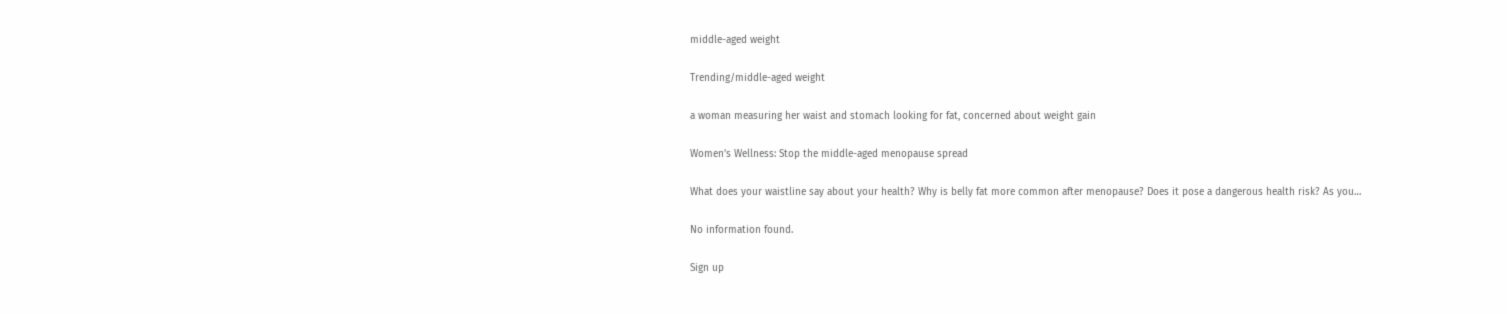middle-aged weight

Trending/middle-aged weight

a woman measuring her waist and stomach looking for fat, concerned about weight gain

Women’s Wellness: Stop the middle-aged menopause spread

What does your waistline say about your health? Why is belly fat more common after menopause? Does it pose a dangerous health risk? As you…

No information found.

Sign up